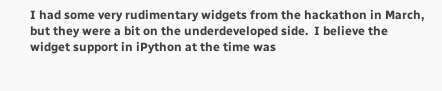I had some very rudimentary widgets from the hackathon in March, but they were a bit on the underdeveloped side.  I believe the widget support in iPython at the time was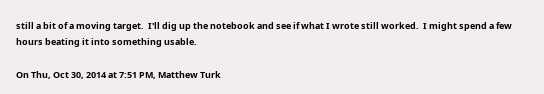still a bit of a moving target.  I'll dig up the notebook and see if what I wrote still worked.  I might spend a few hours beating it into something usable.

On Thu, Oct 30, 2014 at 7:51 PM, Matthew Turk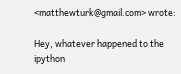<matthewturk@gmail.com> wrote:

Hey, whatever happened to the ipython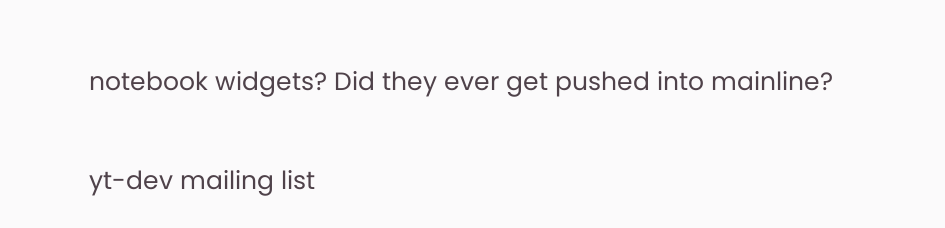notebook widgets? Did they ever get pushed into mainline?

yt-dev mailing list